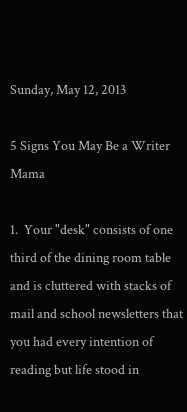Sunday, May 12, 2013

5 Signs You May Be a Writer Mama

1.  Your "desk" consists of one third of the dining room table and is cluttered with stacks of mail and school newsletters that you had every intention of reading but life stood in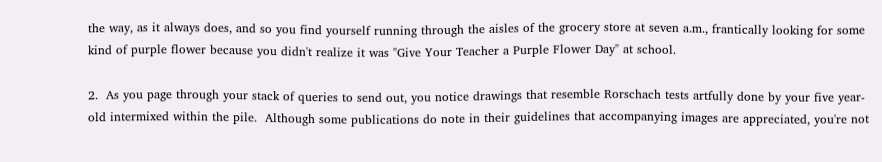the way, as it always does, and so you find yourself running through the aisles of the grocery store at seven a.m., frantically looking for some kind of purple flower because you didn't realize it was "Give Your Teacher a Purple Flower Day" at school.

2.  As you page through your stack of queries to send out, you notice drawings that resemble Rorschach tests artfully done by your five year-old intermixed within the pile.  Although some publications do note in their guidelines that accompanying images are appreciated, you're not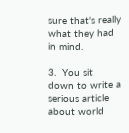sure that's really what they had in mind.

3.  You sit down to write a serious article about world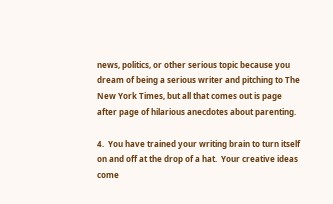news, politics, or other serious topic because you dream of being a serious writer and pitching to The New York Times, but all that comes out is page after page of hilarious anecdotes about parenting.

4.  You have trained your writing brain to turn itself on and off at the drop of a hat.  Your creative ideas come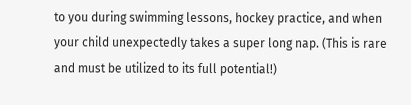to you during swimming lessons, hockey practice, and when your child unexpectedly takes a super long nap. (This is rare and must be utilized to its full potential!)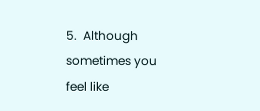5.  Although sometimes you feel like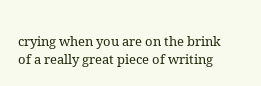crying when you are on the brink of a really great piece of writing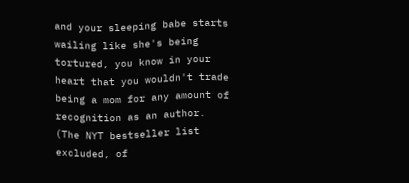and your sleeping babe starts wailing like she's being tortured, you know in your heart that you wouldn't trade being a mom for any amount of recognition as an author.  (The NYT bestseller list excluded, of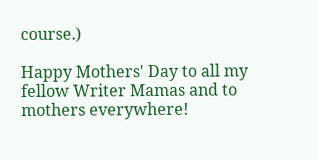course.)

Happy Mothers' Day to all my fellow Writer Mamas and to mothers everywhere!